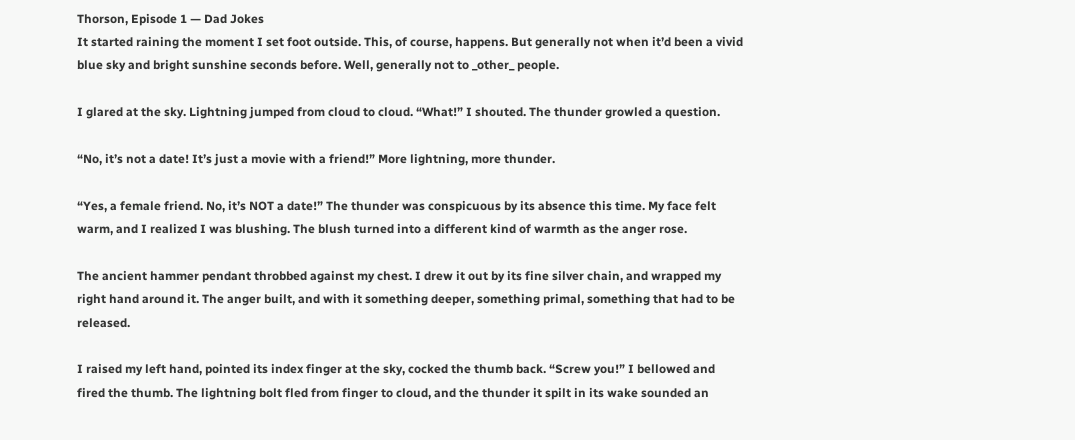Thorson, Episode 1 — Dad Jokes
It started raining the moment I set foot outside. This, of course, happens. But generally not when it’d been a vivid blue sky and bright sunshine seconds before. Well, generally not to _other_ people.

I glared at the sky. Lightning jumped from cloud to cloud. “What!” I shouted. The thunder growled a question.

“No, it’s not a date! It’s just a movie with a friend!” More lightning, more thunder.

“Yes, a female friend. No, it’s NOT a date!” The thunder was conspicuous by its absence this time. My face felt warm, and I realized I was blushing. The blush turned into a different kind of warmth as the anger rose.

The ancient hammer pendant throbbed against my chest. I drew it out by its fine silver chain, and wrapped my right hand around it. The anger built, and with it something deeper, something primal, something that had to be released.

I raised my left hand, pointed its index finger at the sky, cocked the thumb back. “Screw you!” I bellowed and fired the thumb. The lightning bolt fled from finger to cloud, and the thunder it spilt in its wake sounded an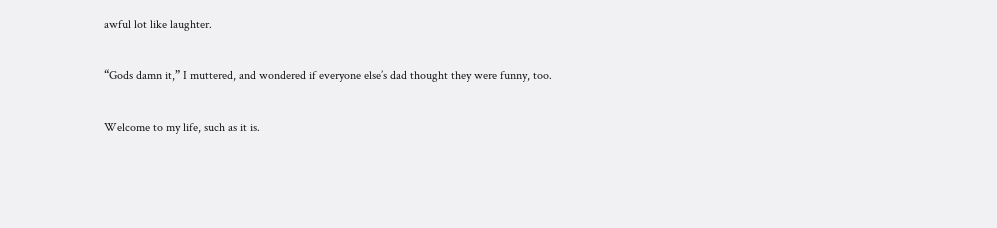awful lot like laughter.

“Gods damn it,” I muttered, and wondered if everyone else’s dad thought they were funny, too.

Welcome to my life, such as it is.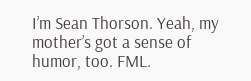I’m Sean Thorson. Yeah, my mother’s got a sense of humor, too. FML.